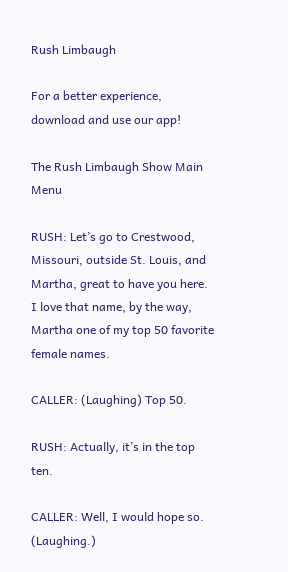Rush Limbaugh

For a better experience,
download and use our app!

The Rush Limbaugh Show Main Menu

RUSH: Let’s go to Crestwood, Missouri, outside St. Louis, and Martha, great to have you here. I love that name, by the way, Martha one of my top 50 favorite female names.

CALLER: (Laughing) Top 50.

RUSH: Actually, it’s in the top ten.

CALLER: Well, I would hope so. (Laughing.)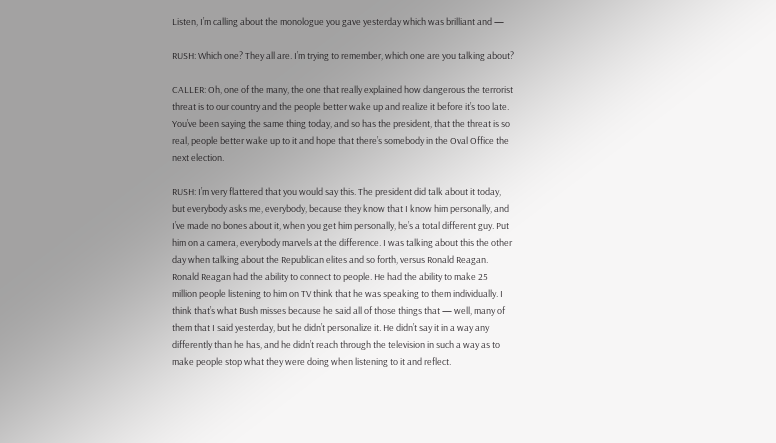Listen, I’m calling about the monologue you gave yesterday which was brilliant and —

RUSH: Which one? They all are. I’m trying to remember, which one are you talking about?

CALLER: Oh, one of the many, the one that really explained how dangerous the terrorist threat is to our country and the people better wake up and realize it before it’s too late. You’ve been saying the same thing today, and so has the president, that the threat is so real, people better wake up to it and hope that there’s somebody in the Oval Office the next election.

RUSH: I’m very flattered that you would say this. The president did talk about it today, but everybody asks me, everybody, because they know that I know him personally, and I’ve made no bones about it, when you get him personally, he’s a total different guy. Put him on a camera, everybody marvels at the difference. I was talking about this the other day when talking about the Republican elites and so forth, versus Ronald Reagan. Ronald Reagan had the ability to connect to people. He had the ability to make 25 million people listening to him on TV think that he was speaking to them individually. I think that’s what Bush misses because he said all of those things that — well, many of them that I said yesterday, but he didn’t personalize it. He didn’t say it in a way any differently than he has, and he didn’t reach through the television in such a way as to make people stop what they were doing when listening to it and reflect.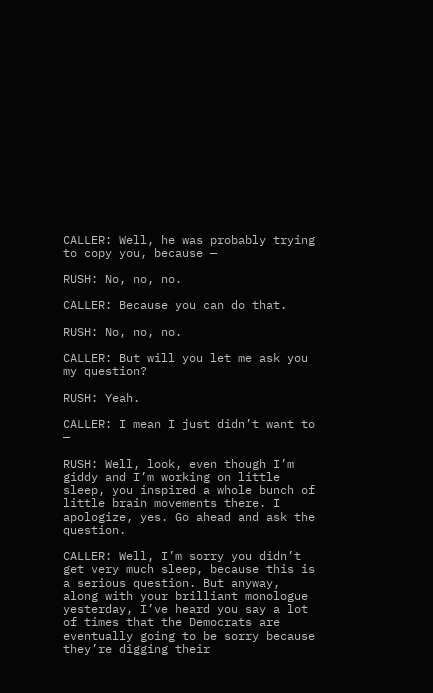CALLER: Well, he was probably trying to copy you, because —

RUSH: No, no, no.

CALLER: Because you can do that.

RUSH: No, no, no.

CALLER: But will you let me ask you my question?

RUSH: Yeah.

CALLER: I mean I just didn’t want to —

RUSH: Well, look, even though I’m giddy and I’m working on little sleep, you inspired a whole bunch of little brain movements there. I apologize, yes. Go ahead and ask the question.

CALLER: Well, I’m sorry you didn’t get very much sleep, because this is a serious question. But anyway, along with your brilliant monologue yesterday, I’ve heard you say a lot of times that the Democrats are eventually going to be sorry because they’re digging their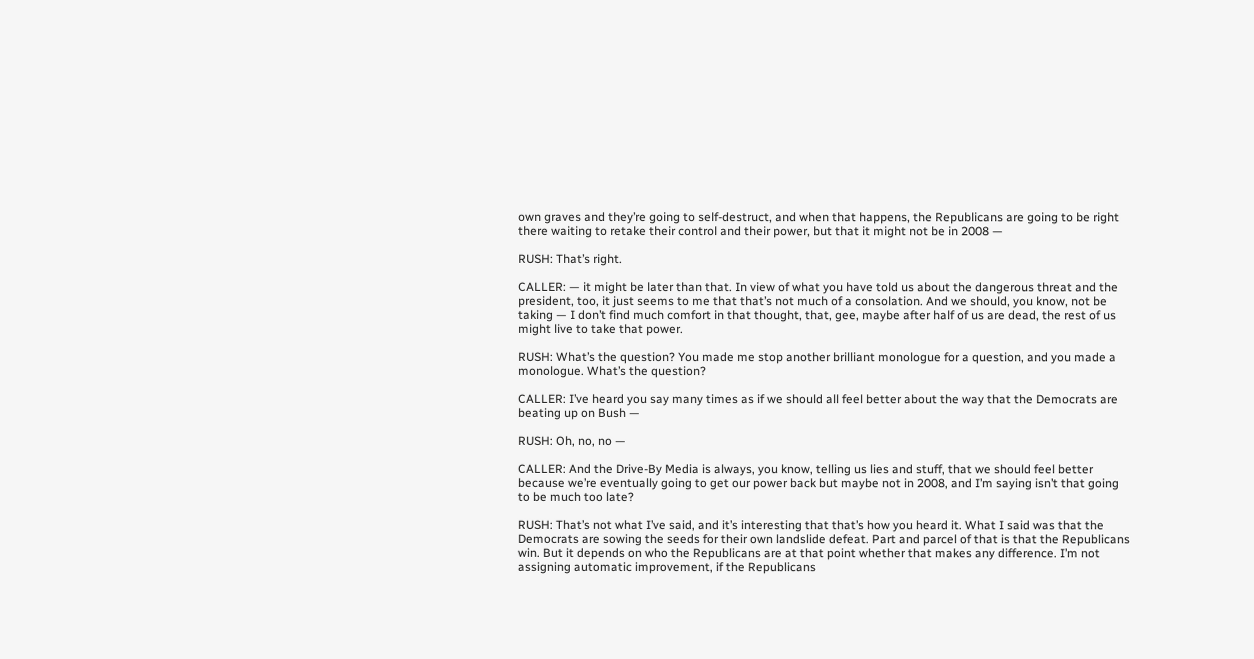own graves and they’re going to self-destruct, and when that happens, the Republicans are going to be right there waiting to retake their control and their power, but that it might not be in 2008 —

RUSH: That’s right.

CALLER: — it might be later than that. In view of what you have told us about the dangerous threat and the president, too, it just seems to me that that’s not much of a consolation. And we should, you know, not be taking — I don’t find much comfort in that thought, that, gee, maybe after half of us are dead, the rest of us might live to take that power.

RUSH: What’s the question? You made me stop another brilliant monologue for a question, and you made a monologue. What’s the question?

CALLER: I’ve heard you say many times as if we should all feel better about the way that the Democrats are beating up on Bush —

RUSH: Oh, no, no —

CALLER: And the Drive-By Media is always, you know, telling us lies and stuff, that we should feel better because we’re eventually going to get our power back but maybe not in 2008, and I’m saying isn’t that going to be much too late?

RUSH: That’s not what I’ve said, and it’s interesting that that’s how you heard it. What I said was that the Democrats are sowing the seeds for their own landslide defeat. Part and parcel of that is that the Republicans win. But it depends on who the Republicans are at that point whether that makes any difference. I’m not assigning automatic improvement, if the Republicans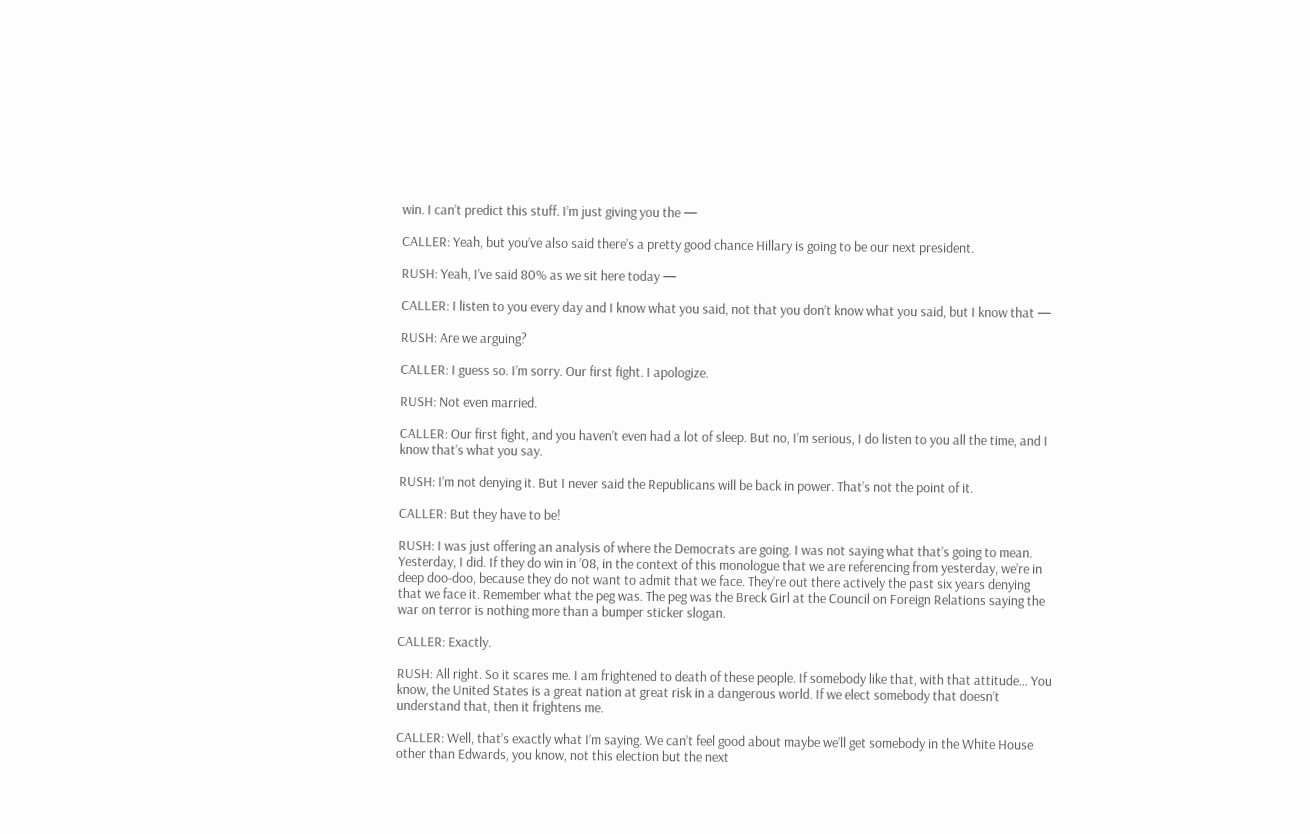win. I can’t predict this stuff. I’m just giving you the —

CALLER: Yeah, but you’ve also said there’s a pretty good chance Hillary is going to be our next president.

RUSH: Yeah, I’ve said 80% as we sit here today —

CALLER: I listen to you every day and I know what you said, not that you don’t know what you said, but I know that —

RUSH: Are we arguing?

CALLER: I guess so. I’m sorry. Our first fight. I apologize.

RUSH: Not even married.

CALLER: Our first fight, and you haven’t even had a lot of sleep. But no, I’m serious, I do listen to you all the time, and I know that’s what you say.

RUSH: I’m not denying it. But I never said the Republicans will be back in power. That’s not the point of it.

CALLER: But they have to be!

RUSH: I was just offering an analysis of where the Democrats are going. I was not saying what that’s going to mean. Yesterday, I did. If they do win in ’08, in the context of this monologue that we are referencing from yesterday, we’re in deep doo-doo, because they do not want to admit that we face. They’re out there actively the past six years denying that we face it. Remember what the peg was. The peg was the Breck Girl at the Council on Foreign Relations saying the war on terror is nothing more than a bumper sticker slogan.

CALLER: Exactly.

RUSH: All right. So it scares me. I am frightened to death of these people. If somebody like that, with that attitude… You know, the United States is a great nation at great risk in a dangerous world. If we elect somebody that doesn’t understand that, then it frightens me.

CALLER: Well, that’s exactly what I’m saying. We can’t feel good about maybe we’ll get somebody in the White House other than Edwards, you know, not this election but the next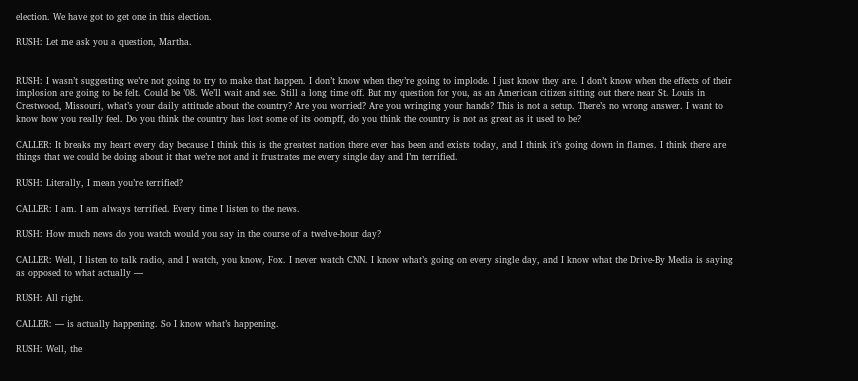election. We have got to get one in this election.

RUSH: Let me ask you a question, Martha.


RUSH: I wasn’t suggesting we’re not going to try to make that happen. I don’t know when they’re going to implode. I just know they are. I don’t know when the effects of their implosion are going to be felt. Could be ’08. We’ll wait and see. Still a long time off. But my question for you, as an American citizen sitting out there near St. Louis in Crestwood, Missouri, what’s your daily attitude about the country? Are you worried? Are you wringing your hands? This is not a setup. There’s no wrong answer. I want to know how you really feel. Do you think the country has lost some of its oompff, do you think the country is not as great as it used to be?

CALLER: It breaks my heart every day because I think this is the greatest nation there ever has been and exists today, and I think it’s going down in flames. I think there are things that we could be doing about it that we’re not and it frustrates me every single day and I’m terrified.

RUSH: Literally, I mean you’re terrified?

CALLER: I am. I am always terrified. Every time I listen to the news.

RUSH: How much news do you watch would you say in the course of a twelve-hour day?

CALLER: Well, I listen to talk radio, and I watch, you know, Fox. I never watch CNN. I know what’s going on every single day, and I know what the Drive-By Media is saying as opposed to what actually —

RUSH: All right.

CALLER: — is actually happening. So I know what’s happening.

RUSH: Well, the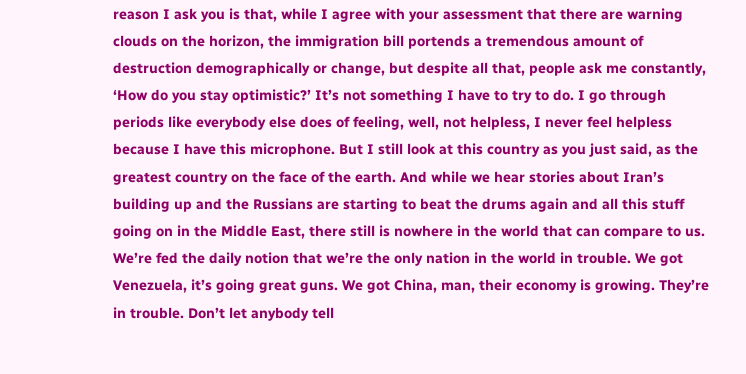reason I ask you is that, while I agree with your assessment that there are warning clouds on the horizon, the immigration bill portends a tremendous amount of destruction demographically or change, but despite all that, people ask me constantly, ‘How do you stay optimistic?’ It’s not something I have to try to do. I go through periods like everybody else does of feeling, well, not helpless, I never feel helpless because I have this microphone. But I still look at this country as you just said, as the greatest country on the face of the earth. And while we hear stories about Iran’s building up and the Russians are starting to beat the drums again and all this stuff going on in the Middle East, there still is nowhere in the world that can compare to us. We’re fed the daily notion that we’re the only nation in the world in trouble. We got Venezuela, it’s going great guns. We got China, man, their economy is growing. They’re in trouble. Don’t let anybody tell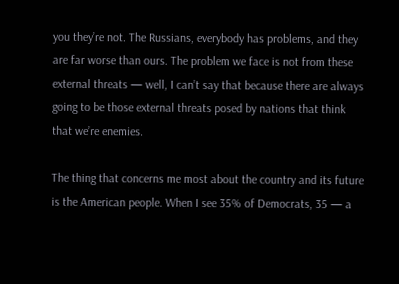you they’re not. The Russians, everybody has problems, and they are far worse than ours. The problem we face is not from these external threats — well, I can’t say that because there are always going to be those external threats posed by nations that think that we’re enemies.

The thing that concerns me most about the country and its future is the American people. When I see 35% of Democrats, 35 — a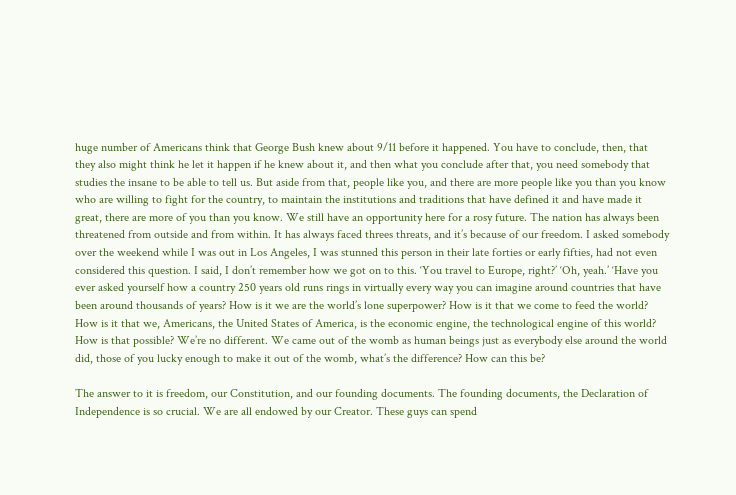huge number of Americans think that George Bush knew about 9/11 before it happened. You have to conclude, then, that they also might think he let it happen if he knew about it, and then what you conclude after that, you need somebody that studies the insane to be able to tell us. But aside from that, people like you, and there are more people like you than you know who are willing to fight for the country, to maintain the institutions and traditions that have defined it and have made it great, there are more of you than you know. We still have an opportunity here for a rosy future. The nation has always been threatened from outside and from within. It has always faced threes threats, and it’s because of our freedom. I asked somebody over the weekend while I was out in Los Angeles, I was stunned this person in their late forties or early fifties, had not even considered this question. I said, I don’t remember how we got on to this. ‘You travel to Europe, right?’ ‘Oh, yeah.’ ‘Have you ever asked yourself how a country 250 years old runs rings in virtually every way you can imagine around countries that have been around thousands of years? How is it we are the world’s lone superpower? How is it that we come to feed the world? How is it that we, Americans, the United States of America, is the economic engine, the technological engine of this world? How is that possible? We’re no different. We came out of the womb as human beings just as everybody else around the world did, those of you lucky enough to make it out of the womb, what’s the difference? How can this be?

The answer to it is freedom, our Constitution, and our founding documents. The founding documents, the Declaration of Independence is so crucial. We are all endowed by our Creator. These guys can spend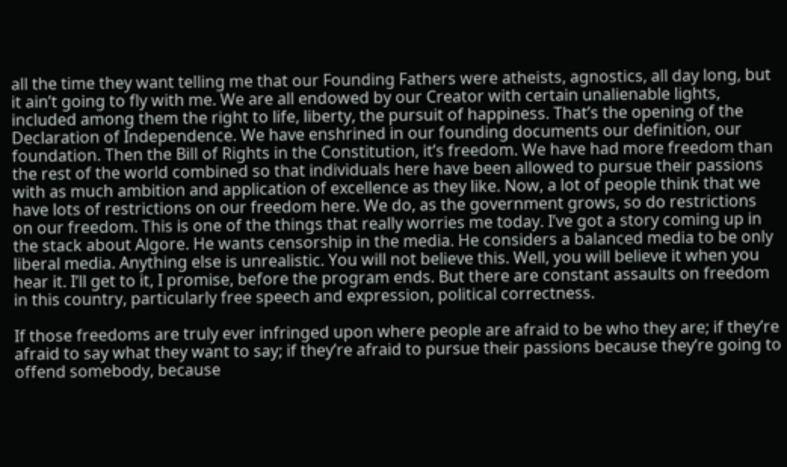all the time they want telling me that our Founding Fathers were atheists, agnostics, all day long, but it ain’t going to fly with me. We are all endowed by our Creator with certain unalienable lights, included among them the right to life, liberty, the pursuit of happiness. That’s the opening of the Declaration of Independence. We have enshrined in our founding documents our definition, our foundation. Then the Bill of Rights in the Constitution, it’s freedom. We have had more freedom than the rest of the world combined so that individuals here have been allowed to pursue their passions with as much ambition and application of excellence as they like. Now, a lot of people think that we have lots of restrictions on our freedom here. We do, as the government grows, so do restrictions on our freedom. This is one of the things that really worries me today. I’ve got a story coming up in the stack about Algore. He wants censorship in the media. He considers a balanced media to be only liberal media. Anything else is unrealistic. You will not believe this. Well, you will believe it when you hear it. I’ll get to it, I promise, before the program ends. But there are constant assaults on freedom in this country, particularly free speech and expression, political correctness.

If those freedoms are truly ever infringed upon where people are afraid to be who they are; if they’re afraid to say what they want to say; if they’re afraid to pursue their passions because they’re going to offend somebody, because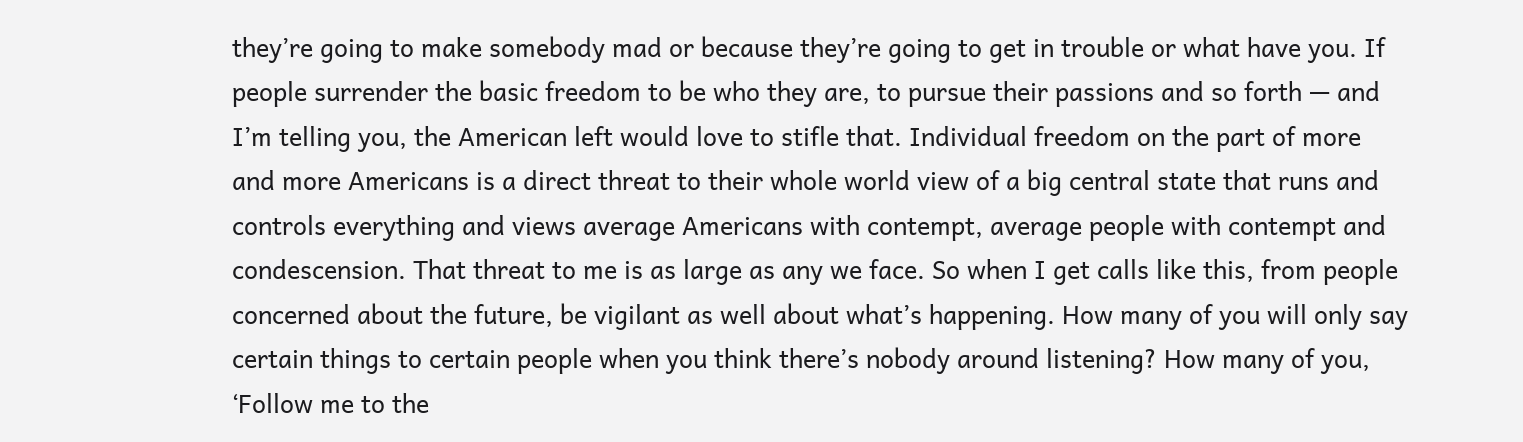they’re going to make somebody mad or because they’re going to get in trouble or what have you. If people surrender the basic freedom to be who they are, to pursue their passions and so forth — and I’m telling you, the American left would love to stifle that. Individual freedom on the part of more and more Americans is a direct threat to their whole world view of a big central state that runs and controls everything and views average Americans with contempt, average people with contempt and condescension. That threat to me is as large as any we face. So when I get calls like this, from people concerned about the future, be vigilant as well about what’s happening. How many of you will only say certain things to certain people when you think there’s nobody around listening? How many of you, ‘Follow me to the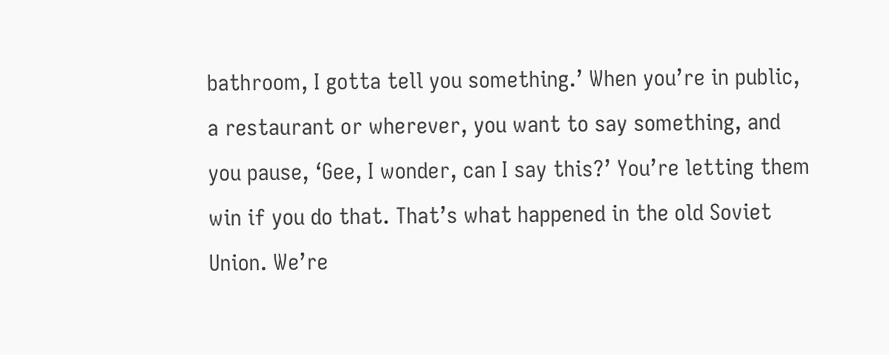bathroom, I gotta tell you something.’ When you’re in public, a restaurant or wherever, you want to say something, and you pause, ‘Gee, I wonder, can I say this?’ You’re letting them win if you do that. That’s what happened in the old Soviet Union. We’re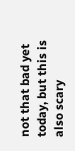not that bad yet today, but this is also scary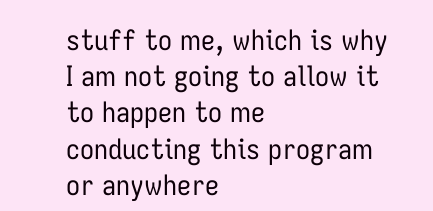stuff to me, which is why I am not going to allow it to happen to me conducting this program or anywhere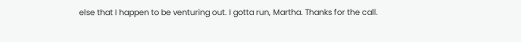else that I happen to be venturing out. I gotta run, Martha. Thanks for the call.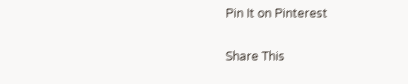Pin It on Pinterest

Share This